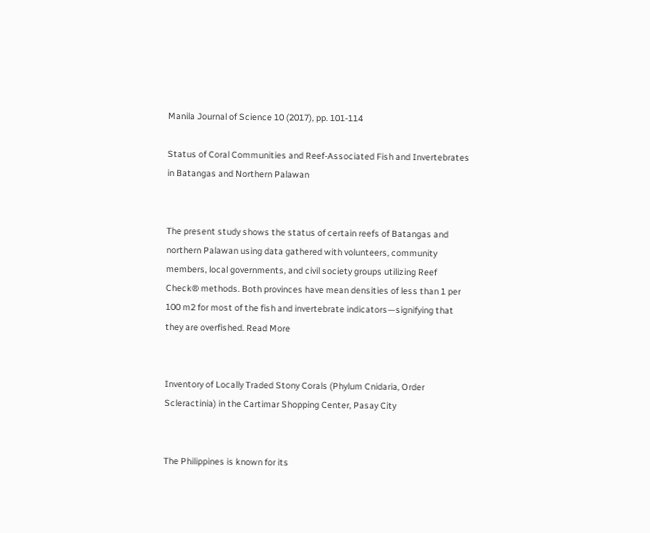Manila Journal of Science 10 (2017), pp. 101-114

Status of Coral Communities and Reef-Associated Fish and Invertebrates in Batangas and Northern Palawan


The present study shows the status of certain reefs of Batangas and northern Palawan using data gathered with volunteers, community members, local governments, and civil society groups utilizing Reef Check® methods. Both provinces have mean densities of less than 1 per 100 m2 for most of the fish and invertebrate indicators—signifying that they are overfished. Read More


Inventory of Locally Traded Stony Corals (Phylum Cnidaria, Order Scleractinia) in the Cartimar Shopping Center, Pasay City


The Philippines is known for its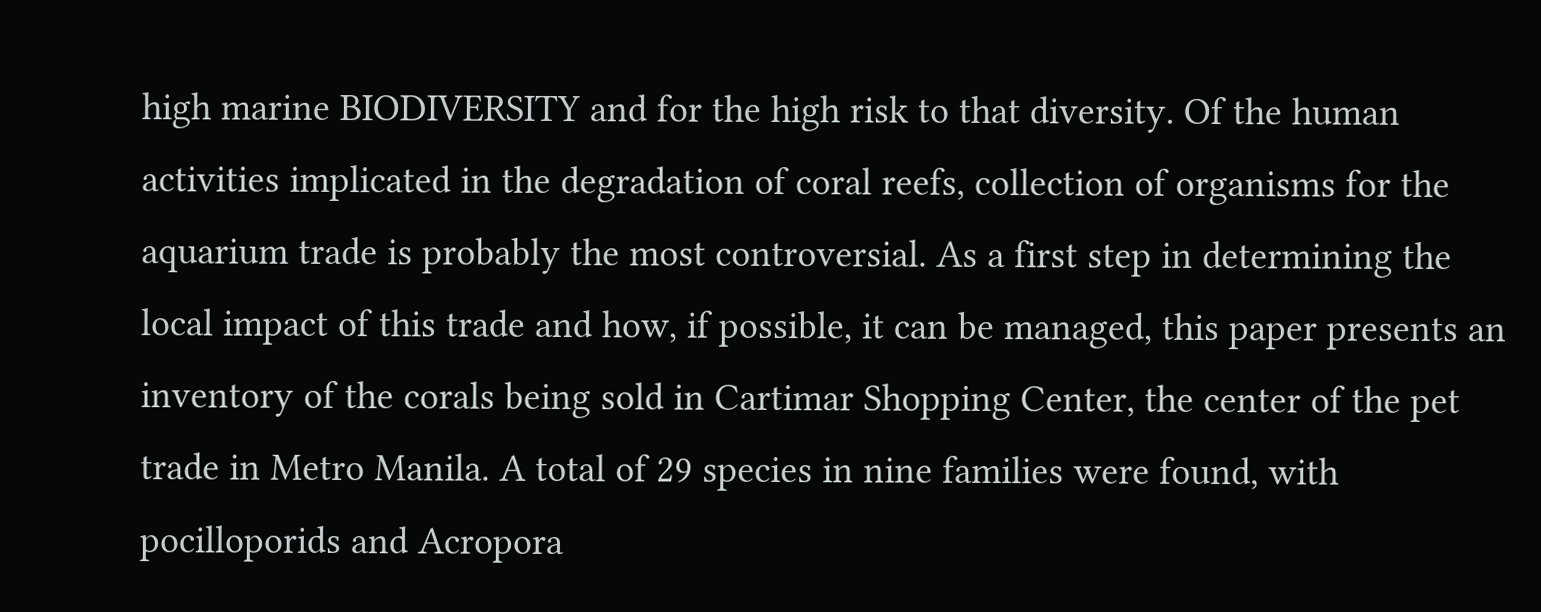high marine BIODIVERSITY and for the high risk to that diversity. Of the human activities implicated in the degradation of coral reefs, collection of organisms for the aquarium trade is probably the most controversial. As a first step in determining the local impact of this trade and how, if possible, it can be managed, this paper presents an inventory of the corals being sold in Cartimar Shopping Center, the center of the pet trade in Metro Manila. A total of 29 species in nine families were found, with pocilloporids and Acropora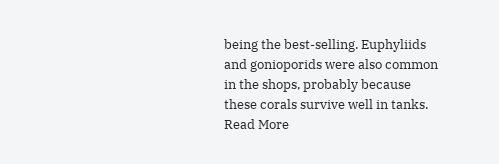being the best-selling. Euphyliids and gonioporids were also common in the shops, probably because these corals survive well in tanks. Read More